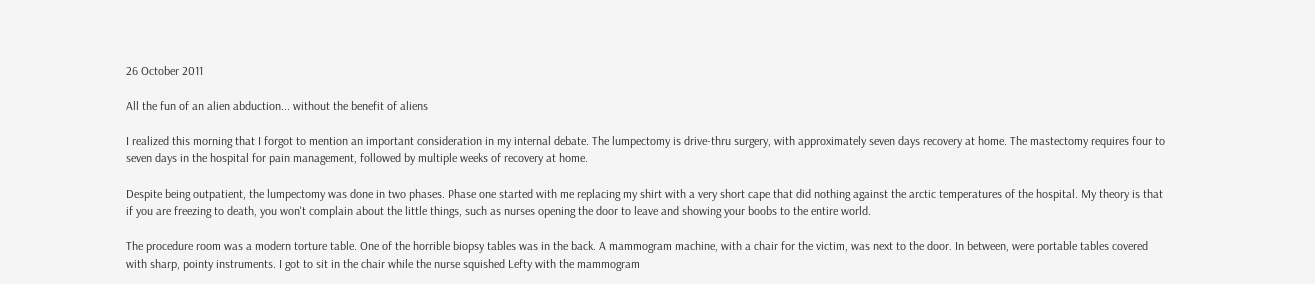26 October 2011

All the fun of an alien abduction... without the benefit of aliens

I realized this morning that I forgot to mention an important consideration in my internal debate. The lumpectomy is drive-thru surgery, with approximately seven days recovery at home. The mastectomy requires four to seven days in the hospital for pain management, followed by multiple weeks of recovery at home.

Despite being outpatient, the lumpectomy was done in two phases. Phase one started with me replacing my shirt with a very short cape that did nothing against the arctic temperatures of the hospital. My theory is that if you are freezing to death, you won't complain about the little things, such as nurses opening the door to leave and showing your boobs to the entire world.

The procedure room was a modern torture table. One of the horrible biopsy tables was in the back. A mammogram machine, with a chair for the victim, was next to the door. In between, were portable tables covered with sharp, pointy instruments. I got to sit in the chair while the nurse squished Lefty with the mammogram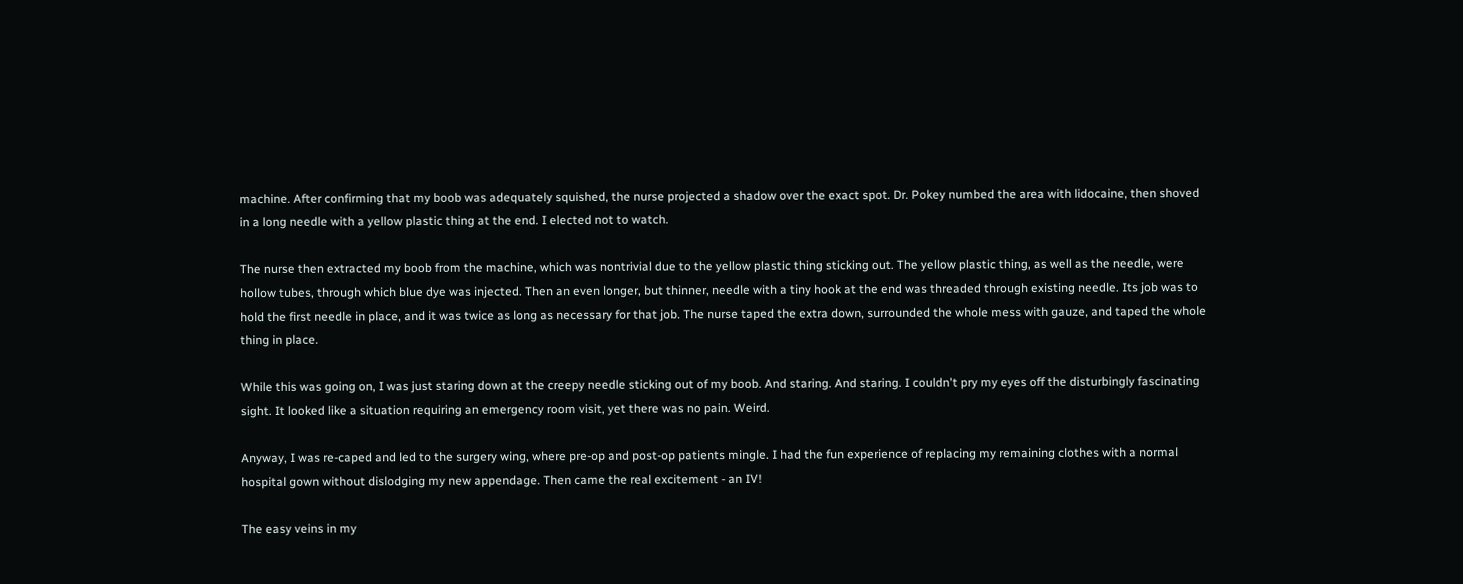machine. After confirming that my boob was adequately squished, the nurse projected a shadow over the exact spot. Dr. Pokey numbed the area with lidocaine, then shoved in a long needle with a yellow plastic thing at the end. I elected not to watch.

The nurse then extracted my boob from the machine, which was nontrivial due to the yellow plastic thing sticking out. The yellow plastic thing, as well as the needle, were hollow tubes, through which blue dye was injected. Then an even longer, but thinner, needle with a tiny hook at the end was threaded through existing needle. Its job was to hold the first needle in place, and it was twice as long as necessary for that job. The nurse taped the extra down, surrounded the whole mess with gauze, and taped the whole thing in place.

While this was going on, I was just staring down at the creepy needle sticking out of my boob. And staring. And staring. I couldn't pry my eyes off the disturbingly fascinating sight. It looked like a situation requiring an emergency room visit, yet there was no pain. Weird.

Anyway, I was re-caped and led to the surgery wing, where pre-op and post-op patients mingle. I had the fun experience of replacing my remaining clothes with a normal hospital gown without dislodging my new appendage. Then came the real excitement - an IV!

The easy veins in my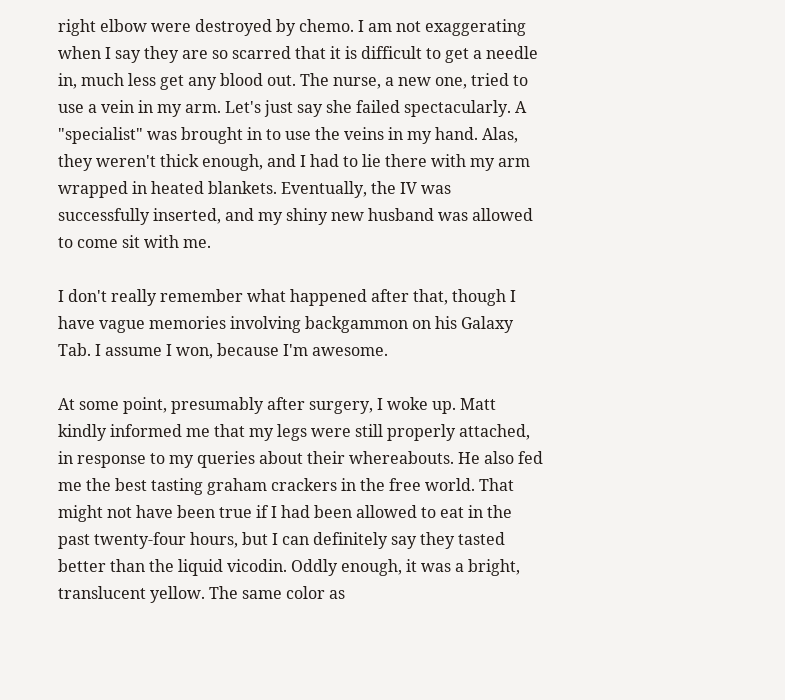right elbow were destroyed by chemo. I am not exaggerating when I say they are so scarred that it is difficult to get a needle in, much less get any blood out. The nurse, a new one, tried to use a vein in my arm. Let's just say she failed spectacularly. A "specialist" was brought in to use the veins in my hand. Alas, they weren't thick enough, and I had to lie there with my arm wrapped in heated blankets. Eventually, the IV was successfully inserted, and my shiny new husband was allowed to come sit with me.

I don't really remember what happened after that, though I have vague memories involving backgammon on his Galaxy Tab. I assume I won, because I'm awesome.

At some point, presumably after surgery, I woke up. Matt kindly informed me that my legs were still properly attached, in response to my queries about their whereabouts. He also fed me the best tasting graham crackers in the free world. That might not have been true if I had been allowed to eat in the past twenty-four hours, but I can definitely say they tasted better than the liquid vicodin. Oddly enough, it was a bright, translucent yellow. The same color as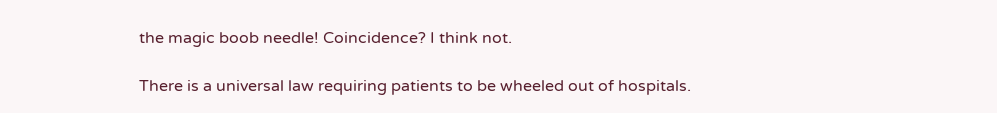the magic boob needle! Coincidence? I think not.

There is a universal law requiring patients to be wheeled out of hospitals.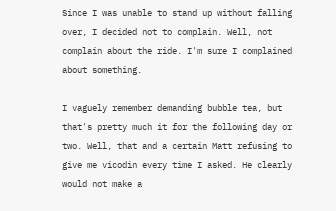Since I was unable to stand up without falling over, I decided not to complain. Well, not complain about the ride. I'm sure I complained about something.

I vaguely remember demanding bubble tea, but that's pretty much it for the following day or two. Well, that and a certain Matt refusing to give me vicodin every time I asked. He clearly would not make a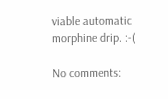viable automatic morphine drip. :-(

No comments: